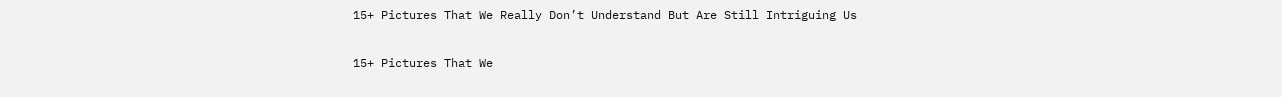15+ Pictures That We Really Don’t Understand But Are Still Intriguing Us

15+ Pictures That We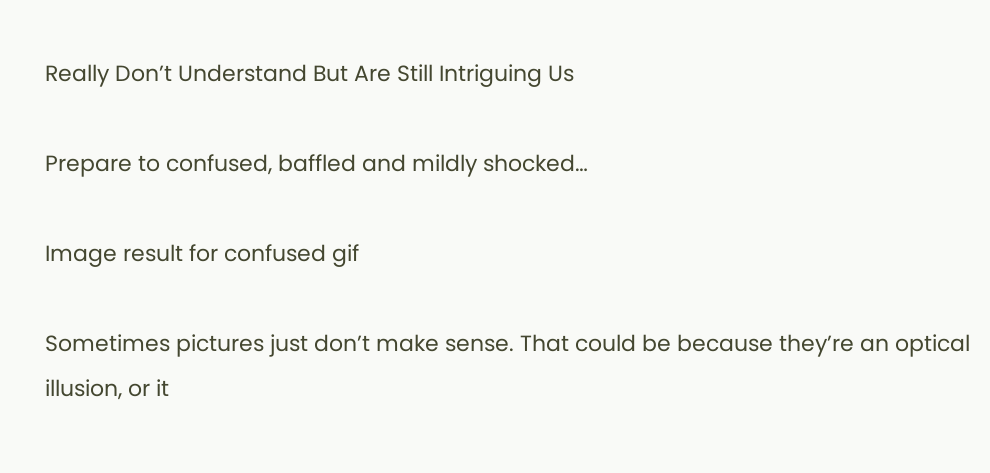Really Don’t Understand But Are Still Intriguing Us

Prepare to confused, baffled and mildly shocked…

Image result for confused gif

Sometimes pictures just don’t make sense. That could be because they’re an optical illusion, or it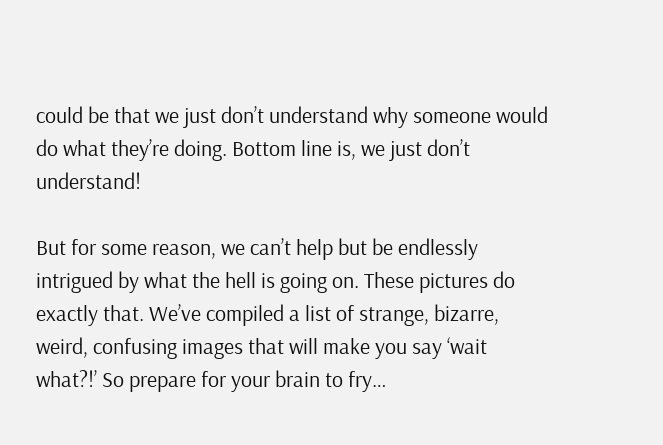could be that we just don’t understand why someone would do what they’re doing. Bottom line is, we just don’t understand!

But for some reason, we can’t help but be endlessly intrigued by what the hell is going on. These pictures do exactly that. We’ve compiled a list of strange, bizarre, weird, confusing images that will make you say ‘wait what?!’ So prepare for your brain to fry…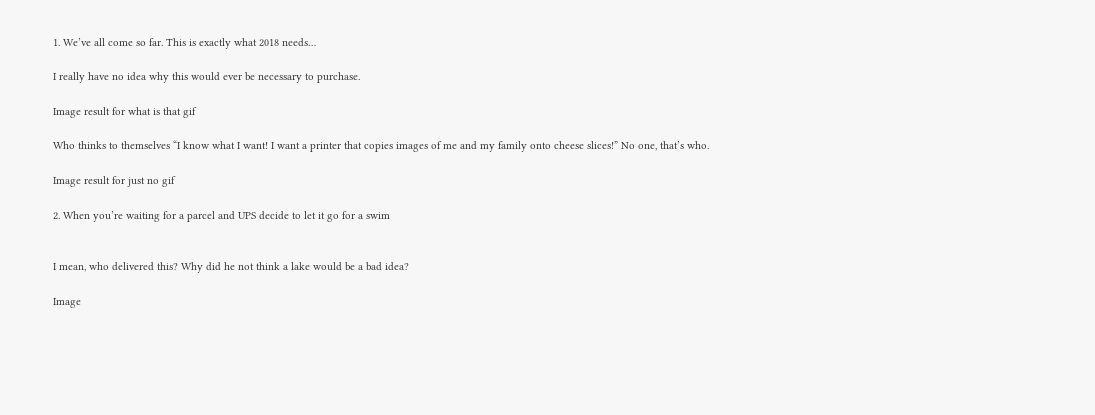1. We’ve all come so far. This is exactly what 2018 needs…

I really have no idea why this would ever be necessary to purchase.

Image result for what is that gif

Who thinks to themselves “I know what I want! I want a printer that copies images of me and my family onto cheese slices!” No one, that’s who.

Image result for just no gif

2. When you’re waiting for a parcel and UPS decide to let it go for a swim


I mean, who delivered this? Why did he not think a lake would be a bad idea?

Image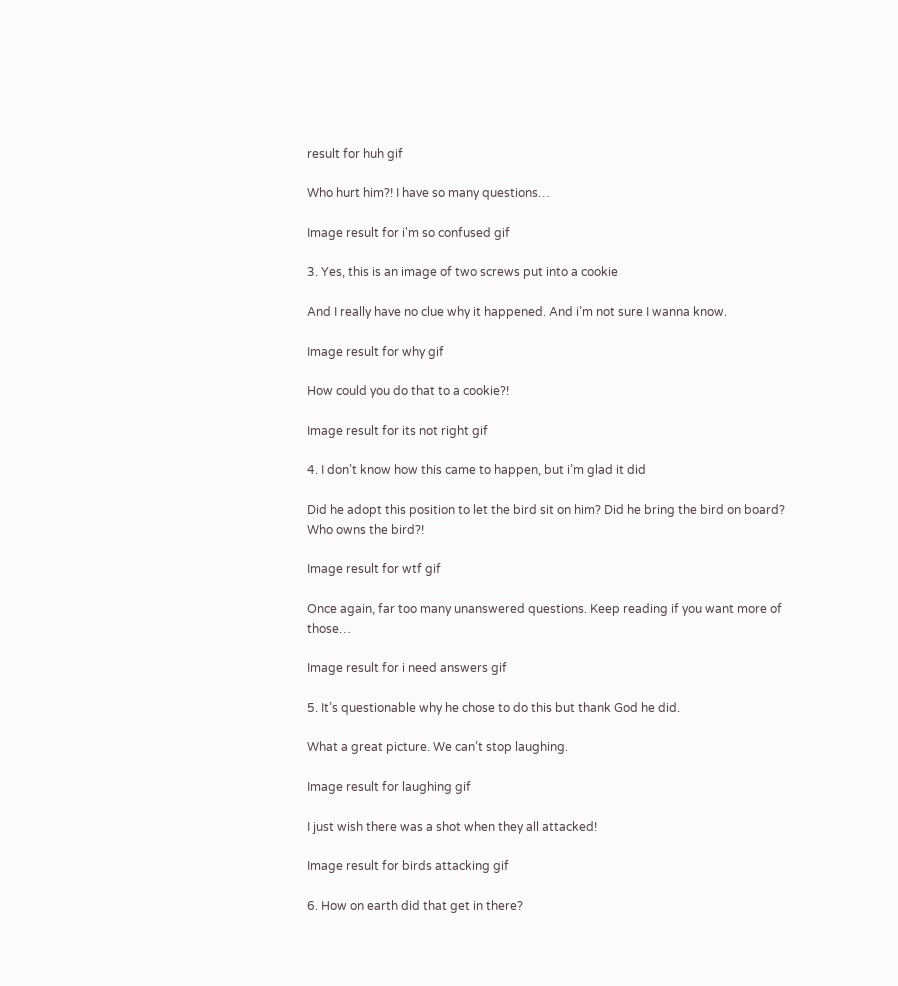result for huh gif

Who hurt him?! I have so many questions…

Image result for i'm so confused gif

3. Yes, this is an image of two screws put into a cookie

And I really have no clue why it happened. And i’m not sure I wanna know.

Image result for why gif

How could you do that to a cookie?!

Image result for its not right gif

4. I don’t know how this came to happen, but i’m glad it did

Did he adopt this position to let the bird sit on him? Did he bring the bird on board? Who owns the bird?!

Image result for wtf gif

Once again, far too many unanswered questions. Keep reading if you want more of those…

Image result for i need answers gif

5. It’s questionable why he chose to do this but thank God he did.

What a great picture. We can’t stop laughing.

Image result for laughing gif

I just wish there was a shot when they all attacked!

Image result for birds attacking gif

6. How on earth did that get in there?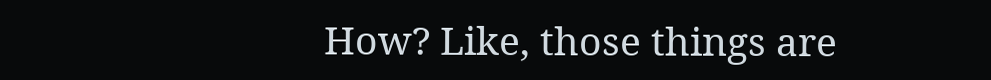How? Like, those things are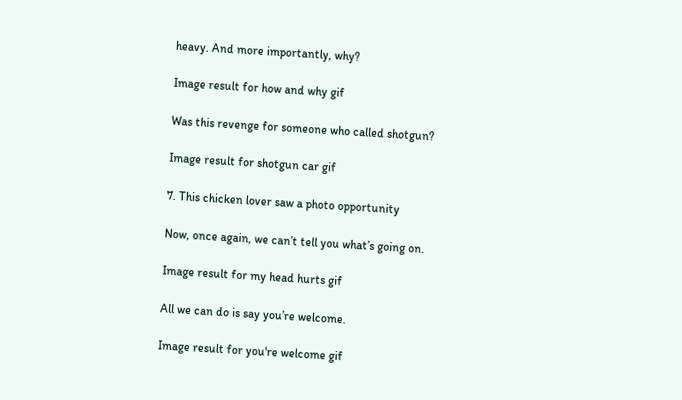heavy. And more importantly, why?

Image result for how and why gif

Was this revenge for someone who called shotgun?

Image result for shotgun car gif

7. This chicken lover saw a photo opportunity

Now, once again, we can’t tell you what’s going on.

Image result for my head hurts gif

All we can do is say you’re welcome.

Image result for you're welcome gif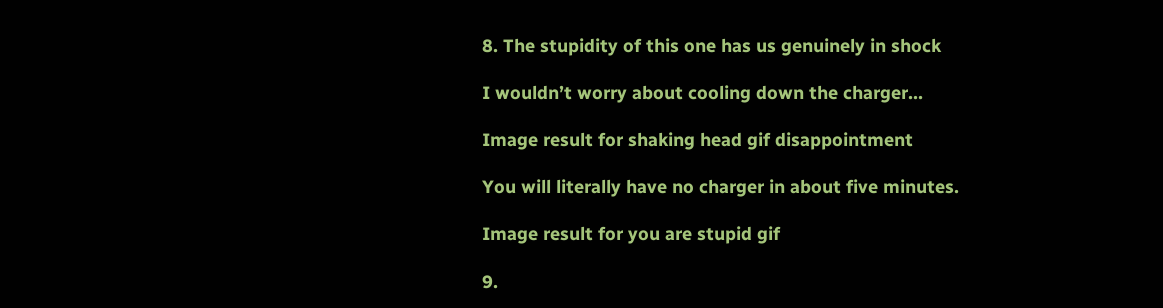8. The stupidity of this one has us genuinely in shock

I wouldn’t worry about cooling down the charger…

Image result for shaking head gif disappointment

You will literally have no charger in about five minutes.

Image result for you are stupid gif

9.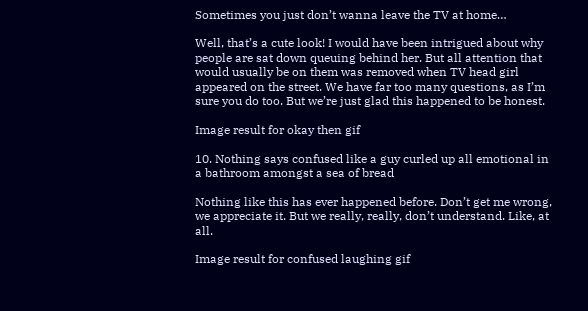Sometimes you just don’t wanna leave the TV at home…

Well, that’s a cute look! I would have been intrigued about why people are sat down queuing behind her. But all attention that would usually be on them was removed when TV head girl appeared on the street. We have far too many questions, as I’m sure you do too. But we’re just glad this happened to be honest.

Image result for okay then gif

10. Nothing says confused like a guy curled up all emotional in a bathroom amongst a sea of bread

Nothing like this has ever happened before. Don’t get me wrong, we appreciate it. But we really, really, don’t understand. Like, at all.

Image result for confused laughing gif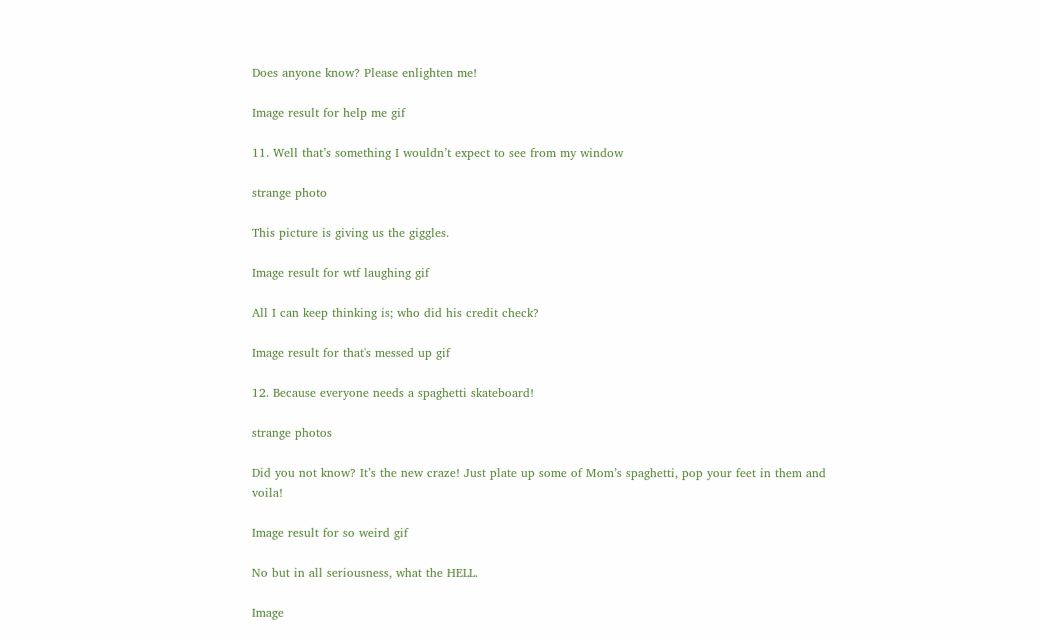Does anyone know? Please enlighten me!

Image result for help me gif

11. Well that’s something I wouldn’t expect to see from my window

strange photo

This picture is giving us the giggles.

Image result for wtf laughing gif

All I can keep thinking is; who did his credit check?

Image result for that's messed up gif

12. Because everyone needs a spaghetti skateboard!

strange photos

Did you not know? It’s the new craze! Just plate up some of Mom’s spaghetti, pop your feet in them and voila!

Image result for so weird gif

No but in all seriousness, what the HELL.

Image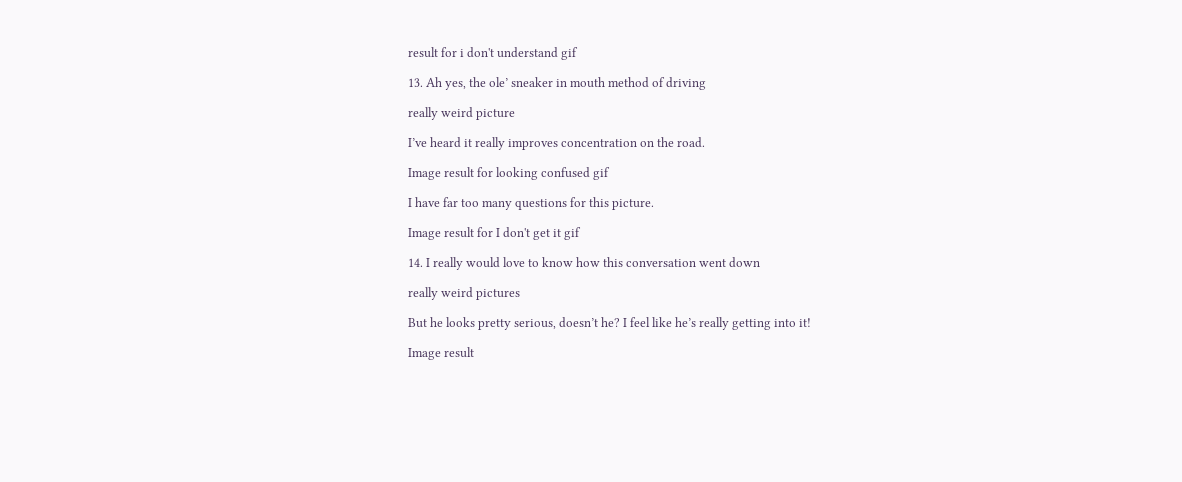result for i don't understand gif

13. Ah yes, the ole’ sneaker in mouth method of driving

really weird picture

I’ve heard it really improves concentration on the road.

Image result for looking confused gif

I have far too many questions for this picture.

Image result for I don't get it gif

14. I really would love to know how this conversation went down

really weird pictures

But he looks pretty serious, doesn’t he? I feel like he’s really getting into it!

Image result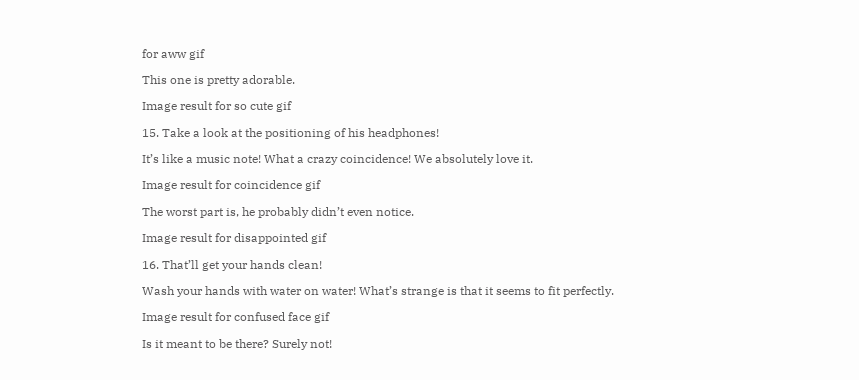for aww gif

This one is pretty adorable.

Image result for so cute gif

15. Take a look at the positioning of his headphones!

It’s like a music note! What a crazy coincidence! We absolutely love it.

Image result for coincidence gif

The worst part is, he probably didn’t even notice.

Image result for disappointed gif

16. That’ll get your hands clean!

Wash your hands with water on water! What’s strange is that it seems to fit perfectly.

Image result for confused face gif

Is it meant to be there? Surely not!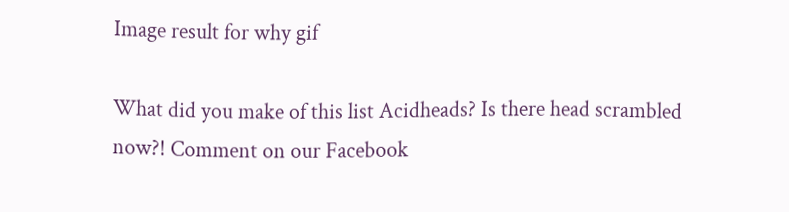Image result for why gif

What did you make of this list Acidheads? Is there head scrambled now?! Comment on our Facebook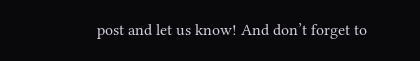post and let us know! And don’t forget to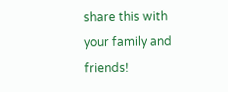share this with your family and friends!